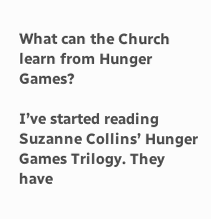What can the Church learn from Hunger Games?

I’ve started reading Suzanne Collins’ Hunger Games Trilogy. They have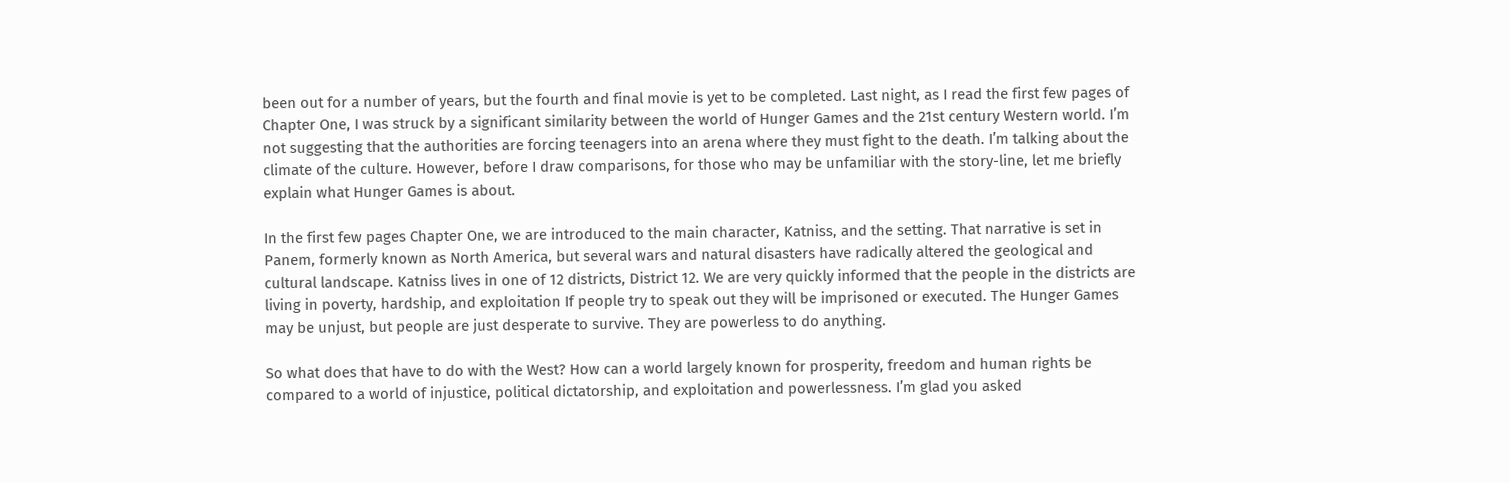been out for a number of years, but the fourth and final movie is yet to be completed. Last night, as I read the first few pages of Chapter One, I was struck by a significant similarity between the world of Hunger Games and the 21st century Western world. I’m not suggesting that the authorities are forcing teenagers into an arena where they must fight to the death. I’m talking about the climate of the culture. However, before I draw comparisons, for those who may be unfamiliar with the story-line, let me briefly explain what Hunger Games is about.

In the first few pages Chapter One, we are introduced to the main character, Katniss, and the setting. That narrative is set in Panem, formerly known as North America, but several wars and natural disasters have radically altered the geological and cultural landscape. Katniss lives in one of 12 districts, District 12. We are very quickly informed that the people in the districts are living in poverty, hardship, and exploitation If people try to speak out they will be imprisoned or executed. The Hunger Games may be unjust, but people are just desperate to survive. They are powerless to do anything.

So what does that have to do with the West? How can a world largely known for prosperity, freedom and human rights be compared to a world of injustice, political dictatorship, and exploitation and powerlessness. I’m glad you asked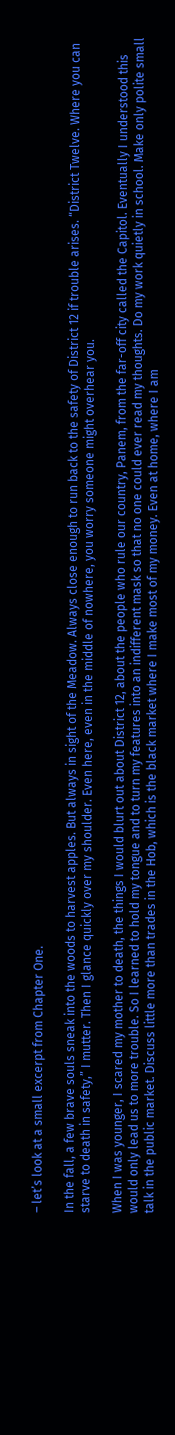– let’s look at a small excerpt from Chapter One.

In the fall, a few brave souls sneak into the woods to harvest apples. But always in sight of the Meadow. Always close enough to run back to the safety of District 12 if trouble arises. “District Twelve. Where you can starve to death in safety,” I mutter. Then I glance quickly over my shoulder. Even here, even in the middle of nowhere, you worry someone might overhear you.

When I was younger, I scared my mother to death, the things I would blurt out about District 12, about the people who rule our country, Panem, from the far-off city called the Capitol. Eventually I understood this would only lead us to more trouble. So I learned to hold my tongue and to turn my features into an indifferent mask so that no one could ever read my thoughts. Do my work quietly in school. Make only polite small talk in the public market. Discuss little more than trades in the Hob, which is the black market where I make most of my money. Even at home, where I am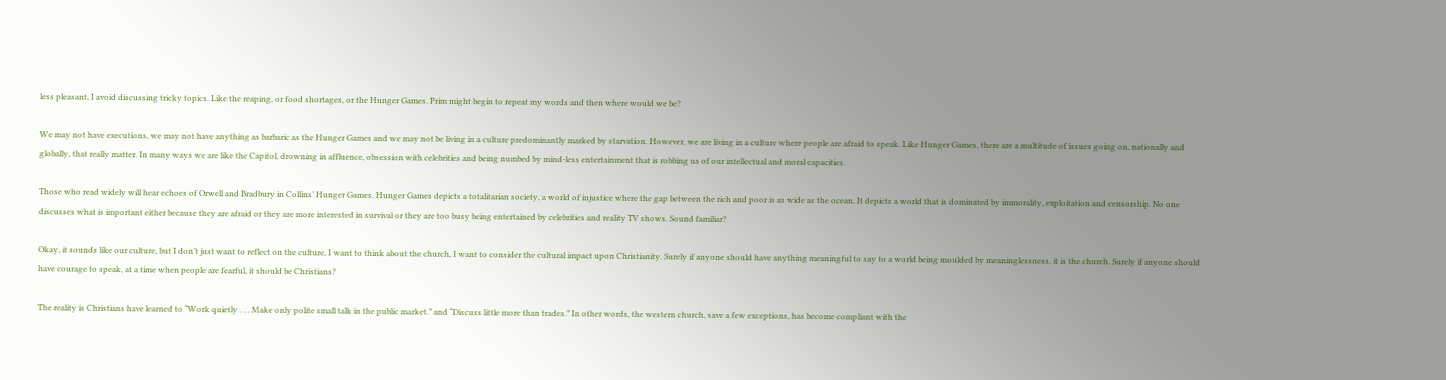less pleasant, I avoid discussing tricky topics. Like the reaping, or food shortages, or the Hunger Games. Prim might begin to repeat my words and then where would we be?

We may not have executions, we may not have anything as barbaric as the Hunger Games and we may not be living in a culture predominantly marked by starvation. However, we are living in a culture where people are afraid to speak. Like Hunger Games, there are a multitude of issues going on, nationally and globally, that really matter. In many ways we are like the Capitol, drowning in affluence, obsession with celebrities and being numbed by mind-less entertainment that is robbing us of our intellectual and moral capacities.

Those who read widely will hear echoes of Orwell and Bradbury in Collins’ Hunger Games. Hunger Games depicts a totalitarian society, a world of injustice where the gap between the rich and poor is as wide as the ocean. It depicts a world that is dominated by immorality, exploitation and censorship. No one discusses what is important either because they are afraid or they are more interested in survival or they are too busy being entertained by celebrities and reality TV shows. Sound familiar?

Okay, it sounds like our culture, but I don’t just want to reflect on the culture, I want to think about the church, I want to consider the cultural impact upon Christianity. Surely if anyone should have anything meaningful to say to a world being moulded by meaninglessness, it is the church. Surely if anyone should have courage to speak, at a time when people are fearful, it should be Christians?

The reality is Christians have learned to “Work quietly . . . Make only polite small talk in the public market.” and “Discuss little more than trades.” In other words, the western church, save a few exceptions, has become compliant with the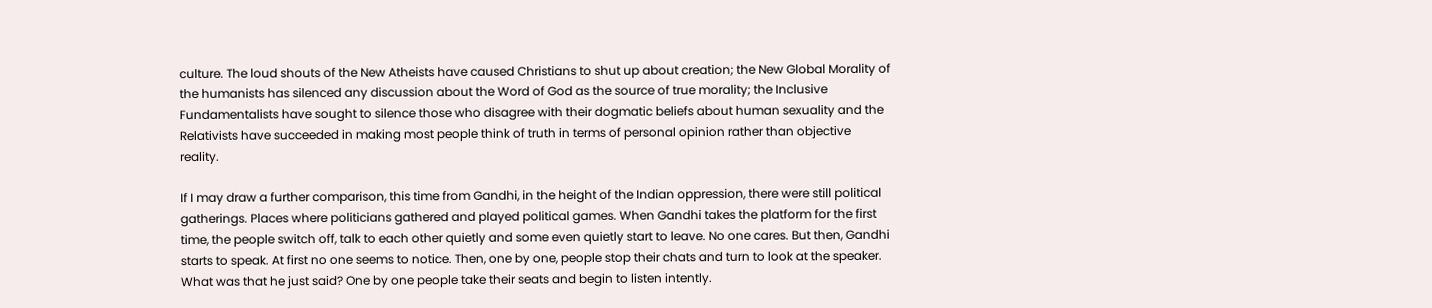culture. The loud shouts of the New Atheists have caused Christians to shut up about creation; the New Global Morality of the humanists has silenced any discussion about the Word of God as the source of true morality; the Inclusive Fundamentalists have sought to silence those who disagree with their dogmatic beliefs about human sexuality and the Relativists have succeeded in making most people think of truth in terms of personal opinion rather than objective reality.

If I may draw a further comparison, this time from Gandhi, in the height of the Indian oppression, there were still political gatherings. Places where politicians gathered and played political games. When Gandhi takes the platform for the first time, the people switch off, talk to each other quietly and some even quietly start to leave. No one cares. But then, Gandhi starts to speak. At first no one seems to notice. Then, one by one, people stop their chats and turn to look at the speaker. What was that he just said? One by one people take their seats and begin to listen intently.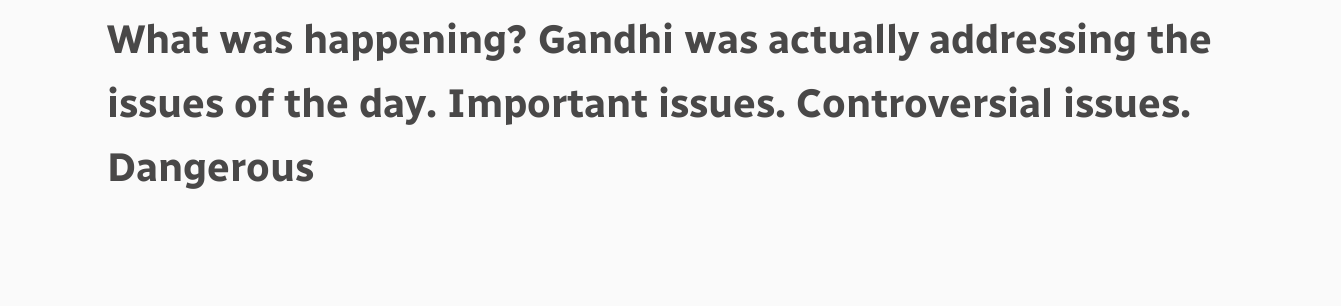What was happening? Gandhi was actually addressing the issues of the day. Important issues. Controversial issues. Dangerous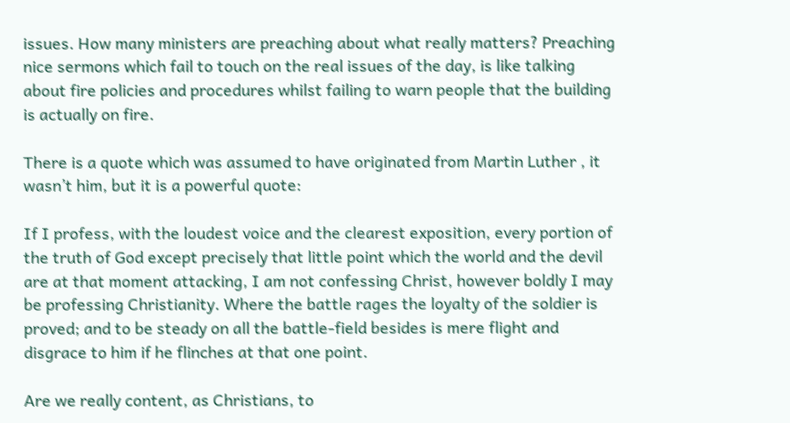issues. How many ministers are preaching about what really matters? Preaching nice sermons which fail to touch on the real issues of the day, is like talking about fire policies and procedures whilst failing to warn people that the building is actually on fire.

There is a quote which was assumed to have originated from Martin Luther , it wasn’t him, but it is a powerful quote:

If I profess, with the loudest voice and the clearest exposition, every portion of the truth of God except precisely that little point which the world and the devil are at that moment attacking, I am not confessing Christ, however boldly I may be professing Christianity. Where the battle rages the loyalty of the soldier is proved; and to be steady on all the battle-field besides is mere flight and disgrace to him if he flinches at that one point.

Are we really content, as Christians, to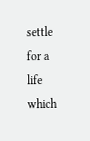settle for a life which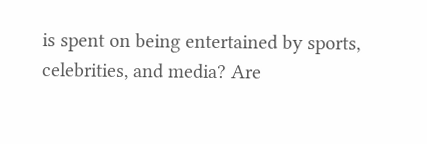is spent on being entertained by sports, celebrities, and media? Are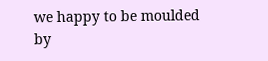we happy to be moulded by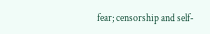fear; censorship and self-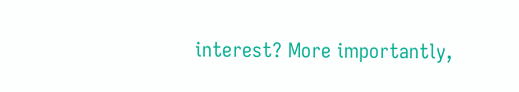interest? More importantly,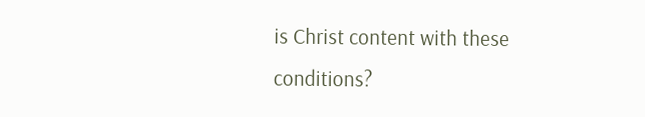is Christ content with these conditions?